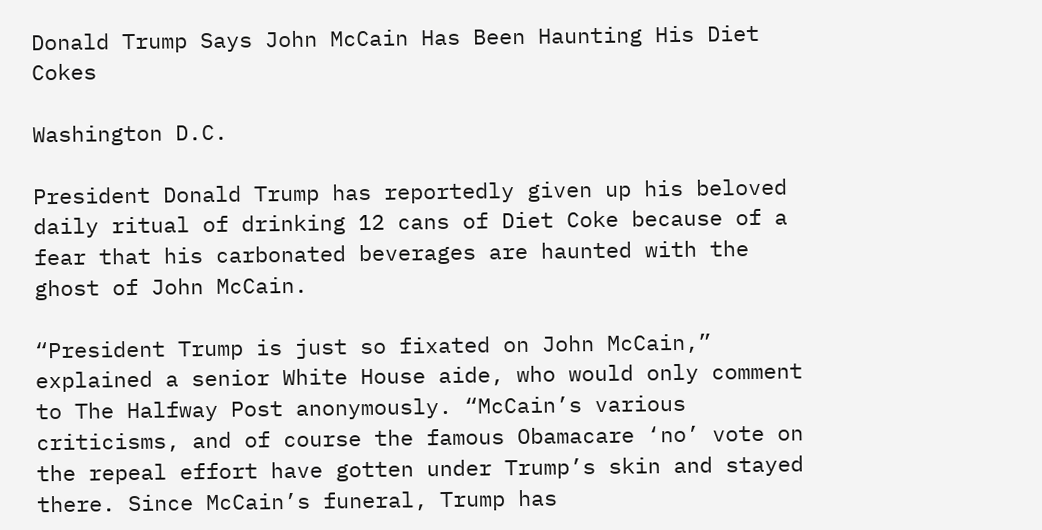Donald Trump Says John McCain Has Been Haunting His Diet Cokes

Washington D.C.

President Donald Trump has reportedly given up his beloved daily ritual of drinking 12 cans of Diet Coke because of a fear that his carbonated beverages are haunted with the ghost of John McCain.

“President Trump is just so fixated on John McCain,” explained a senior White House aide, who would only comment to The Halfway Post anonymously. “McCain’s various criticisms, and of course the famous Obamacare ‘no’ vote on the repeal effort have gotten under Trump’s skin and stayed there. Since McCain’s funeral, Trump has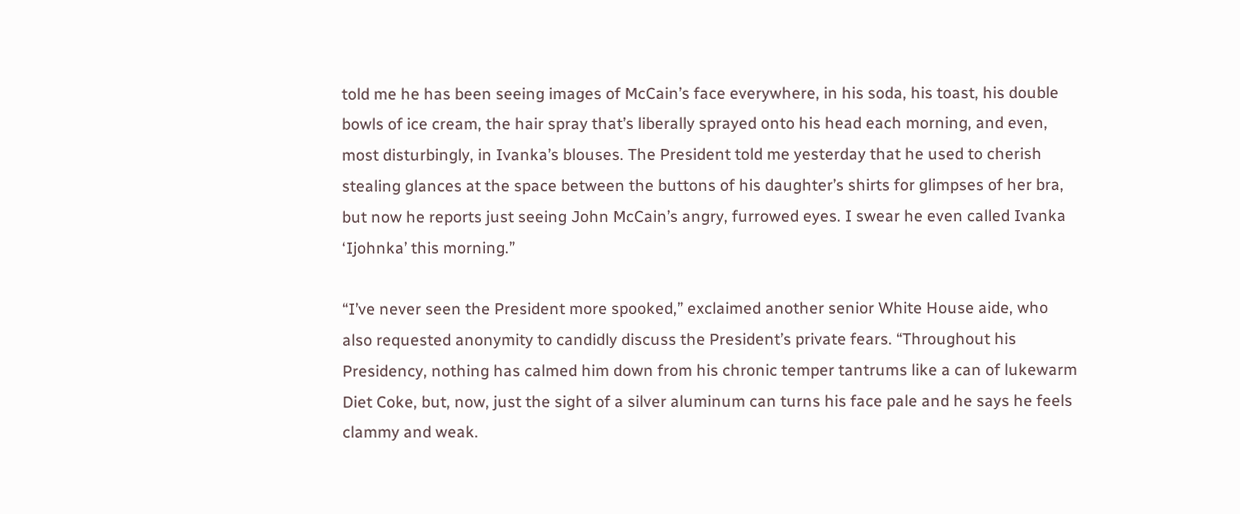told me he has been seeing images of McCain’s face everywhere, in his soda, his toast, his double bowls of ice cream, the hair spray that’s liberally sprayed onto his head each morning, and even, most disturbingly, in Ivanka’s blouses. The President told me yesterday that he used to cherish stealing glances at the space between the buttons of his daughter’s shirts for glimpses of her bra, but now he reports just seeing John McCain’s angry, furrowed eyes. I swear he even called Ivanka ‘Ijohnka’ this morning.”

“I’ve never seen the President more spooked,” exclaimed another senior White House aide, who also requested anonymity to candidly discuss the President’s private fears. “Throughout his Presidency, nothing has calmed him down from his chronic temper tantrums like a can of lukewarm Diet Coke, but, now, just the sight of a silver aluminum can turns his face pale and he says he feels clammy and weak.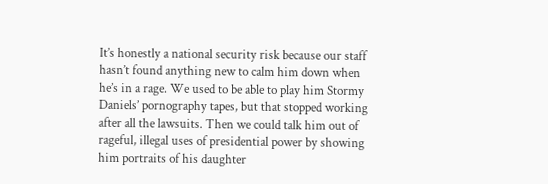It’s honestly a national security risk because our staff hasn’t found anything new to calm him down when he’s in a rage. We used to be able to play him Stormy Daniels’ pornography tapes, but that stopped working after all the lawsuits. Then we could talk him out of rageful, illegal uses of presidential power by showing him portraits of his daughter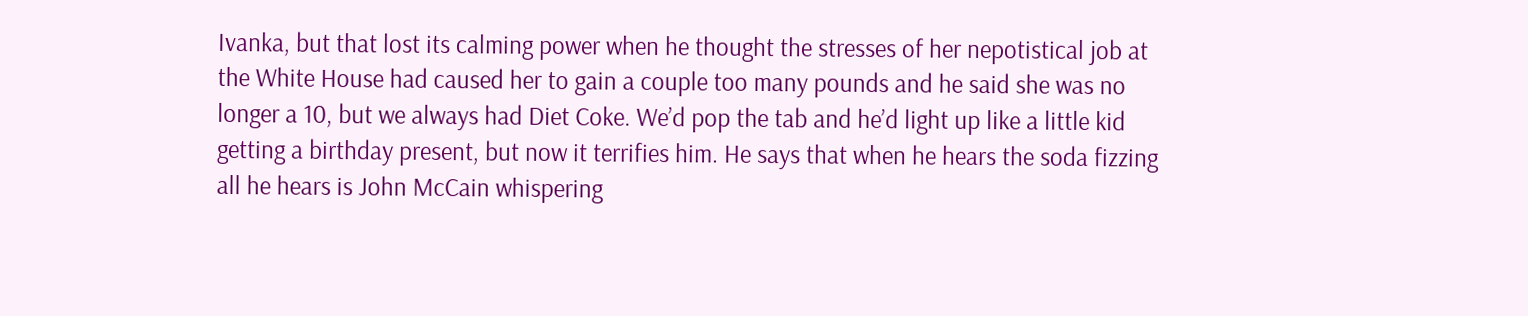Ivanka, but that lost its calming power when he thought the stresses of her nepotistical job at the White House had caused her to gain a couple too many pounds and he said she was no longer a 10, but we always had Diet Coke. We’d pop the tab and he’d light up like a little kid getting a birthday present, but now it terrifies him. He says that when he hears the soda fizzing all he hears is John McCain whispering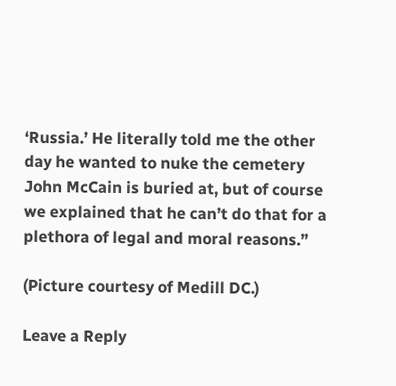‘Russia.’ He literally told me the other day he wanted to nuke the cemetery John McCain is buried at, but of course we explained that he can’t do that for a plethora of legal and moral reasons.”

(Picture courtesy of Medill DC.)

Leave a Reply